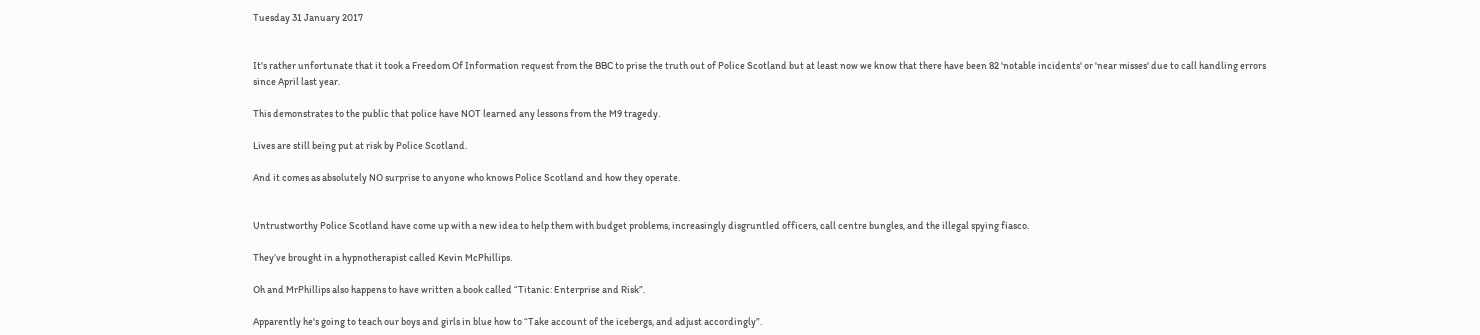Tuesday 31 January 2017


It's rather unfortunate that it took a Freedom Of Information request from the BBC to prise the truth out of Police Scotland but at least now we know that there have been 82 'notable incidents' or 'near misses' due to call handling errors since April last year.

This demonstrates to the public that police have NOT learned any lessons from the M9 tragedy.

Lives are still being put at risk by Police Scotland.

And it comes as absolutely NO surprise to anyone who knows Police Scotland and how they operate.


Untrustworthy Police Scotland have come up with a new idea to help them with budget problems, increasingly disgruntled officers, call centre bungles, and the illegal spying fiasco.

They’ve brought in a hypnotherapist called Kevin McPhillips.

Oh and MrPhillips also happens to have written a book called “Titanic: Enterprise and Risk”.

Apparently he's going to teach our boys and girls in blue how to “Take account of the icebergs, and adjust accordingly”.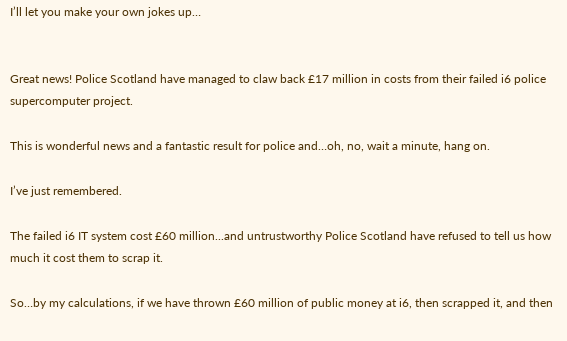I’ll let you make your own jokes up…


Great news! Police Scotland have managed to claw back £17 million in costs from their failed i6 police supercomputer project.

This is wonderful news and a fantastic result for police and…oh, no, wait a minute, hang on.

I’ve just remembered.

The failed i6 IT system cost £60 million...and untrustworthy Police Scotland have refused to tell us how much it cost them to scrap it.

So…by my calculations, if we have thrown £60 million of public money at i6, then scrapped it, and then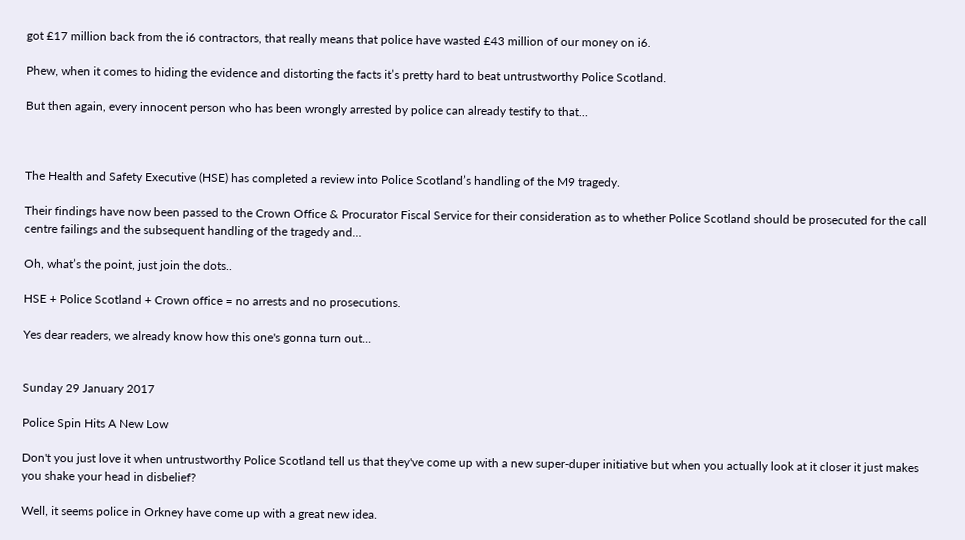got £17 million back from the i6 contractors, that really means that police have wasted £43 million of our money on i6.

Phew, when it comes to hiding the evidence and distorting the facts it’s pretty hard to beat untrustworthy Police Scotland.

But then again, every innocent person who has been wrongly arrested by police can already testify to that…



The Health and Safety Executive (HSE) has completed a review into Police Scotland’s handling of the M9 tragedy.

Their findings have now been passed to the Crown Office & Procurator Fiscal Service for their consideration as to whether Police Scotland should be prosecuted for the call centre failings and the subsequent handling of the tragedy and…

Oh, what’s the point, just join the dots..

HSE + Police Scotland + Crown office = no arrests and no prosecutions.

Yes dear readers, we already know how this one's gonna turn out...


Sunday 29 January 2017

Police Spin Hits A New Low

Don't you just love it when untrustworthy Police Scotland tell us that they've come up with a new super-duper initiative but when you actually look at it closer it just makes you shake your head in disbelief?

Well, it seems police in Orkney have come up with a great new idea.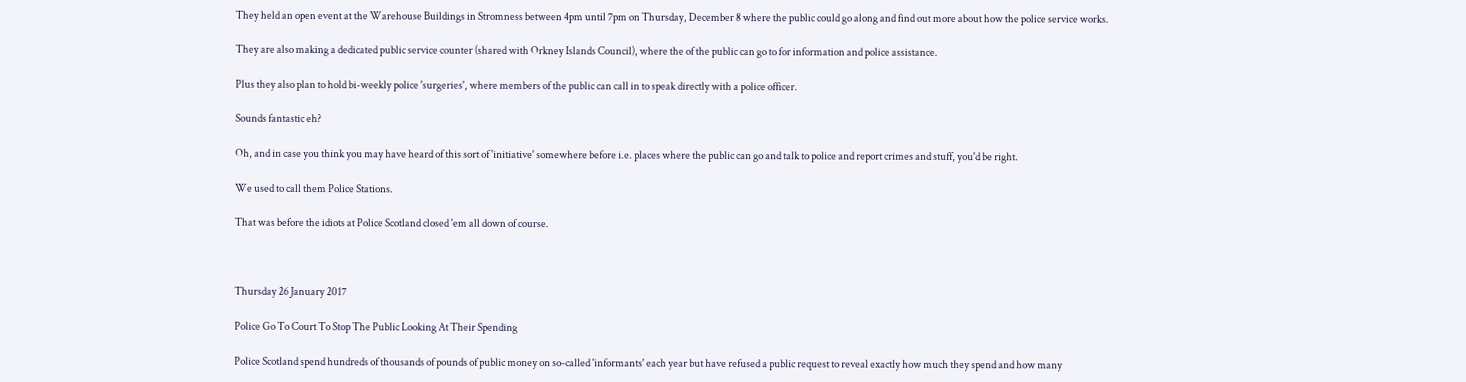They held an open event at the Warehouse Buildings in Stromness between 4pm until 7pm on Thursday, December 8 where the public could go along and find out more about how the police service works.

They are also making a dedicated public service counter (shared with Orkney Islands Council), where the of the public can go to for information and police assistance.

Plus they also plan to hold bi-weekly police 'surgeries', where members of the public can call in to speak directly with a police officer.

Sounds fantastic eh?

Oh, and in case you think you may have heard of this sort of 'initiative' somewhere before i.e. places where the public can go and talk to police and report crimes and stuff, you'd be right.

We used to call them Police Stations.

That was before the idiots at Police Scotland closed 'em all down of course.



Thursday 26 January 2017

Police Go To Court To Stop The Public Looking At Their Spending

Police Scotland spend hundreds of thousands of pounds of public money on so-called 'informants' each year but have refused a public request to reveal exactly how much they spend and how many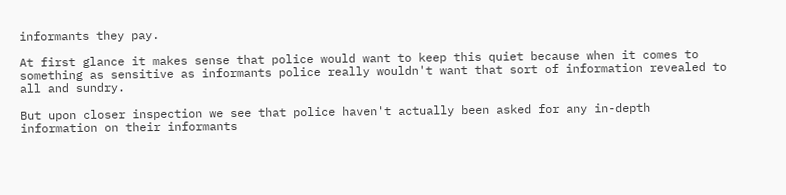informants they pay.

At first glance it makes sense that police would want to keep this quiet because when it comes to something as sensitive as informants police really wouldn't want that sort of information revealed to all and sundry.

But upon closer inspection we see that police haven't actually been asked for any in-depth information on their informants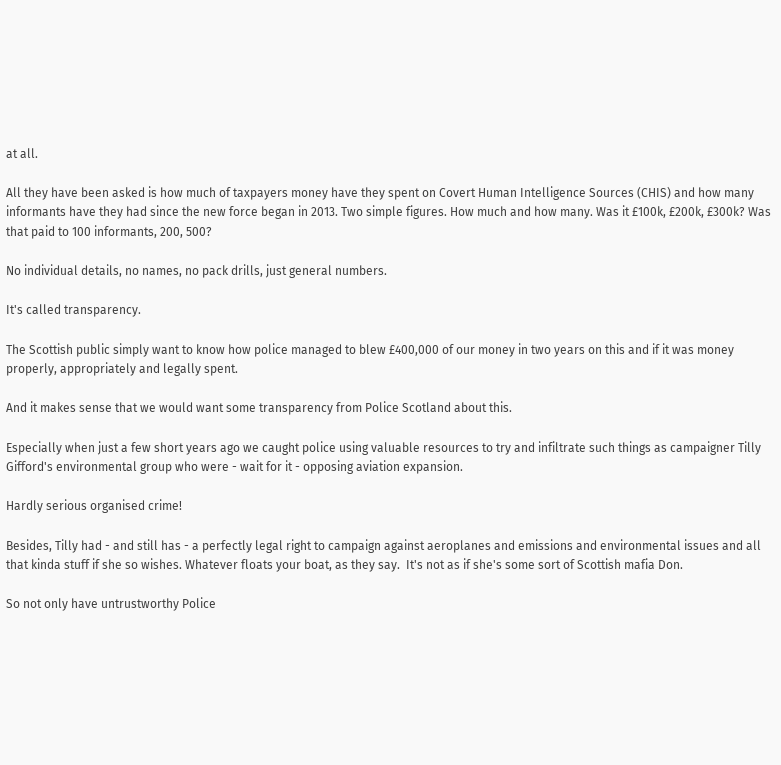at all.

All they have been asked is how much of taxpayers money have they spent on Covert Human Intelligence Sources (CHIS) and how many informants have they had since the new force began in 2013. Two simple figures. How much and how many. Was it £100k, £200k, £300k? Was that paid to 100 informants, 200, 500?

No individual details, no names, no pack drills, just general numbers.

It's called transparency.

The Scottish public simply want to know how police managed to blew £400,000 of our money in two years on this and if it was money properly, appropriately and legally spent.

And it makes sense that we would want some transparency from Police Scotland about this.

Especially when just a few short years ago we caught police using valuable resources to try and infiltrate such things as campaigner Tilly Gifford's environmental group who were - wait for it - opposing aviation expansion.

Hardly serious organised crime!

Besides, Tilly had - and still has - a perfectly legal right to campaign against aeroplanes and emissions and environmental issues and all that kinda stuff if she so wishes. Whatever floats your boat, as they say.  It's not as if she's some sort of Scottish mafia Don.

So not only have untrustworthy Police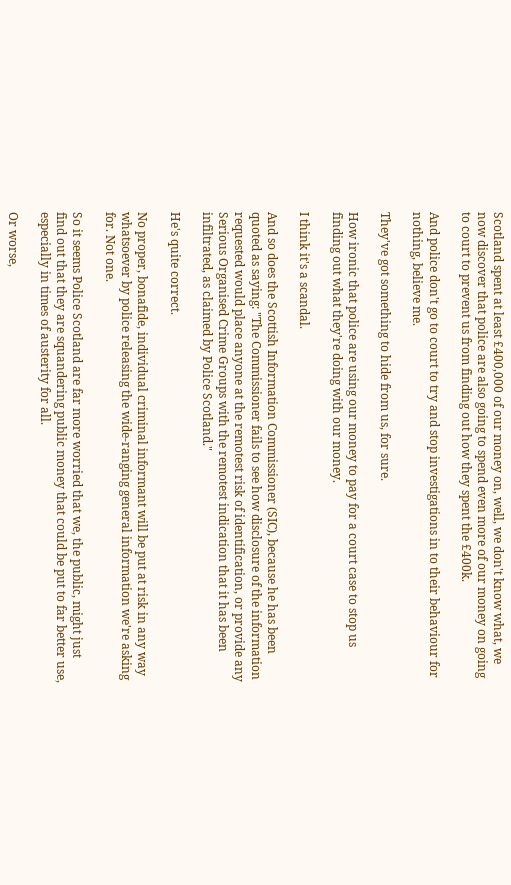Scotland spent at least £400,000 of our money on, well, we don't know what, we now discover that police are also going to spend even more of our money on going to court to prevent us from finding out how they spent the £400k.

And police don't go to court to try and stop investigations in to their behaviour for nothing, believe me.

They've got something to hide from us, for sure.

How ironic that police are using our money to pay for a court case to stop us finding out what they're doing with our money.

I think it's a scandal.

And so does the Scottish Information Commissioner (SIC), because he has been quoted as saying: "The Commissioner fails to see how disclosure of the information requested would place anyone at the remotest risk of identification, or provide any Serious Organised Crime Groups with the remotest indication that it has been infiltrated, as claimed by Police Scotland."

He's quite correct.

No proper, bonafide, individual criminal informant will be put at risk in any way whatsoever by police releasing the wide-ranging general information we're asking for. Not one.

So it seems Police Scotland are far more worried that we, the public, might just find out that they are squandering public money that could be put to far better use, especially in times of austerity for all.

Or worse,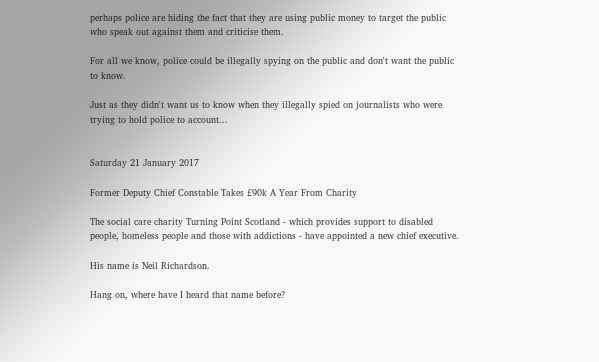perhaps police are hiding the fact that they are using public money to target the public who speak out against them and criticise them.

For all we know, police could be illegally spying on the public and don't want the public to know.

Just as they didn't want us to know when they illegally spied on journalists who were trying to hold police to account...


Saturday 21 January 2017

Former Deputy Chief Constable Takes £90k A Year From Charity

The social care charity Turning Point Scotland - which provides support to disabled people, homeless people and those with addictions - have appointed a new chief executive.

His name is Neil Richardson.

Hang on, where have I heard that name before?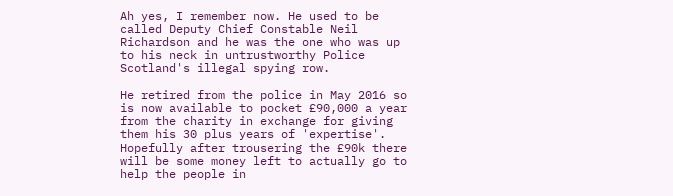Ah yes, I remember now. He used to be called Deputy Chief Constable Neil Richardson and he was the one who was up to his neck in untrustworthy Police Scotland's illegal spying row.

He retired from the police in May 2016 so is now available to pocket £90,000 a year from the charity in exchange for giving them his 30 plus years of 'expertise'. Hopefully after trousering the £90k there will be some money left to actually go to help the people in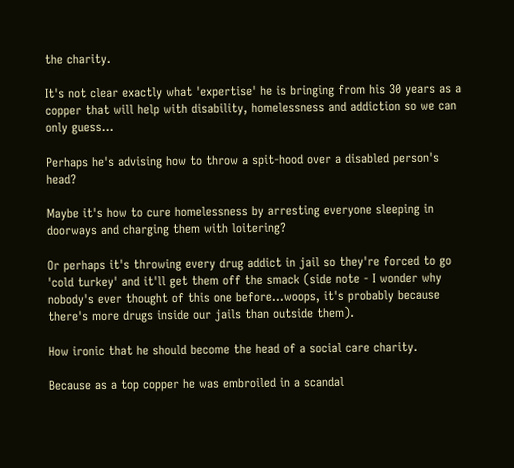the charity.

It's not clear exactly what 'expertise' he is bringing from his 30 years as a copper that will help with disability, homelessness and addiction so we can only guess...

Perhaps he's advising how to throw a spit-hood over a disabled person's head?

Maybe it's how to cure homelessness by arresting everyone sleeping in doorways and charging them with loitering?

Or perhaps it's throwing every drug addict in jail so they're forced to go 'cold turkey' and it'll get them off the smack (side note - I wonder why nobody's ever thought of this one before...woops, it's probably because there's more drugs inside our jails than outside them).

How ironic that he should become the head of a social care charity.

Because as a top copper he was embroiled in a scandal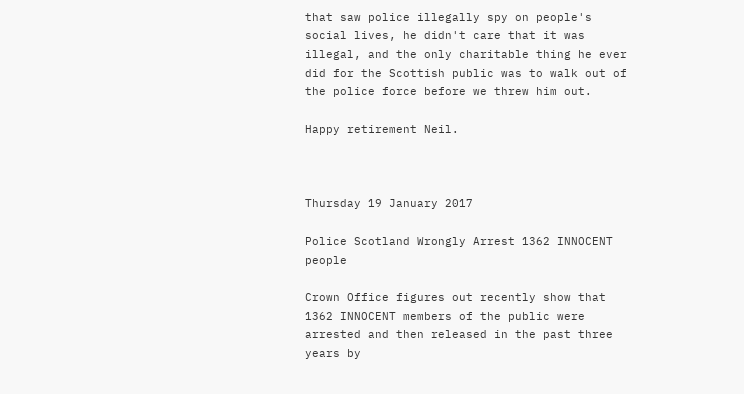that saw police illegally spy on people's social lives, he didn't care that it was illegal, and the only charitable thing he ever did for the Scottish public was to walk out of the police force before we threw him out.

Happy retirement Neil.



Thursday 19 January 2017

Police Scotland Wrongly Arrest 1362 INNOCENT people

Crown Office figures out recently show that 1362 INNOCENT members of the public were arrested and then released in the past three years by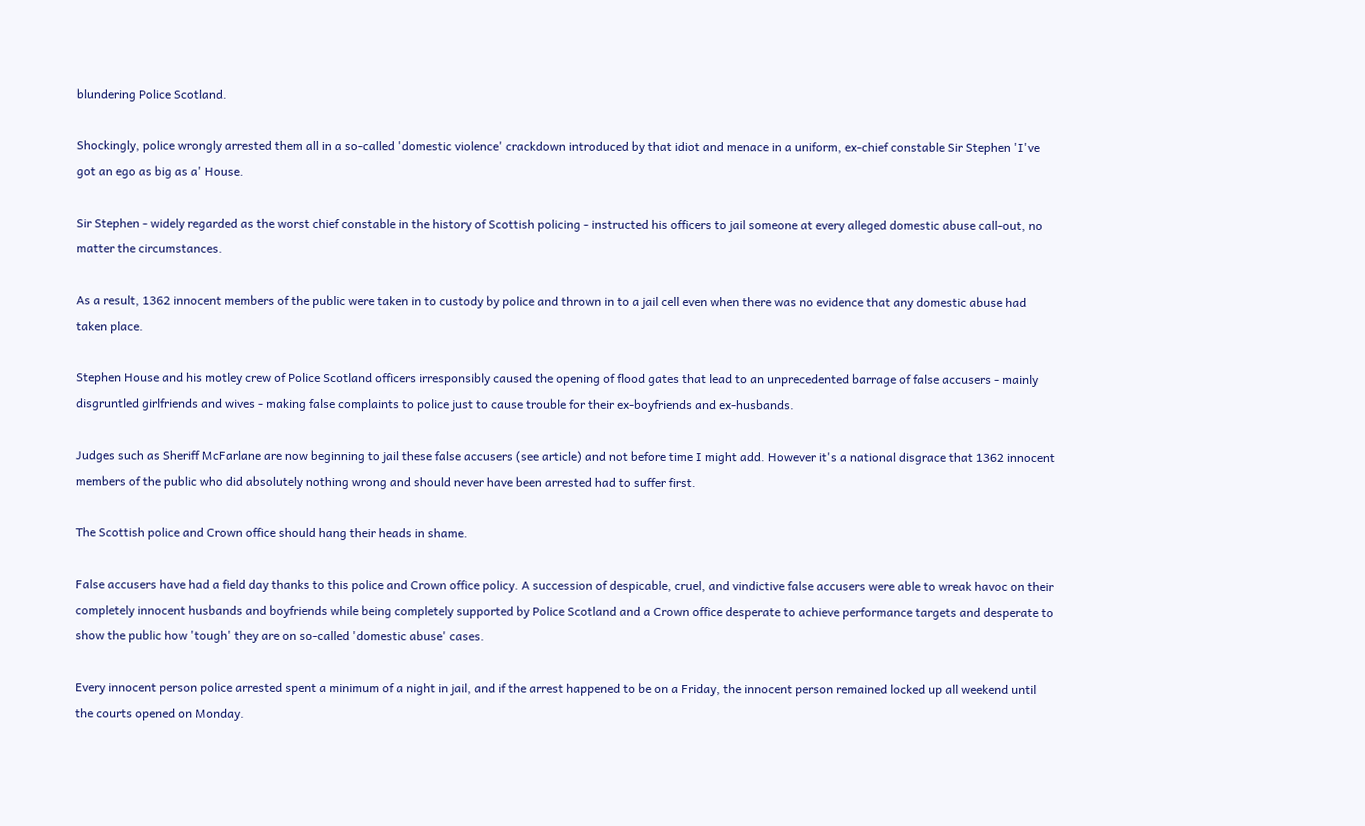blundering Police Scotland.

Shockingly, police wrongly arrested them all in a so-called 'domestic violence' crackdown introduced by that idiot and menace in a uniform, ex-chief constable Sir Stephen 'I've got an ego as big as a' House.

Sir Stephen - widely regarded as the worst chief constable in the history of Scottish policing - instructed his officers to jail someone at every alleged domestic abuse call-out, no matter the circumstances.

As a result, 1362 innocent members of the public were taken in to custody by police and thrown in to a jail cell even when there was no evidence that any domestic abuse had taken place.

Stephen House and his motley crew of Police Scotland officers irresponsibly caused the opening of flood gates that lead to an unprecedented barrage of false accusers - mainly disgruntled girlfriends and wives - making false complaints to police just to cause trouble for their ex-boyfriends and ex-husbands.

Judges such as Sheriff McFarlane are now beginning to jail these false accusers (see article) and not before time I might add. However it's a national disgrace that 1362 innocent members of the public who did absolutely nothing wrong and should never have been arrested had to suffer first.

The Scottish police and Crown office should hang their heads in shame.

False accusers have had a field day thanks to this police and Crown office policy. A succession of despicable, cruel, and vindictive false accusers were able to wreak havoc on their completely innocent husbands and boyfriends while being completely supported by Police Scotland and a Crown office desperate to achieve performance targets and desperate to show the public how 'tough' they are on so-called 'domestic abuse' cases.

Every innocent person police arrested spent a minimum of a night in jail, and if the arrest happened to be on a Friday, the innocent person remained locked up all weekend until the courts opened on Monday.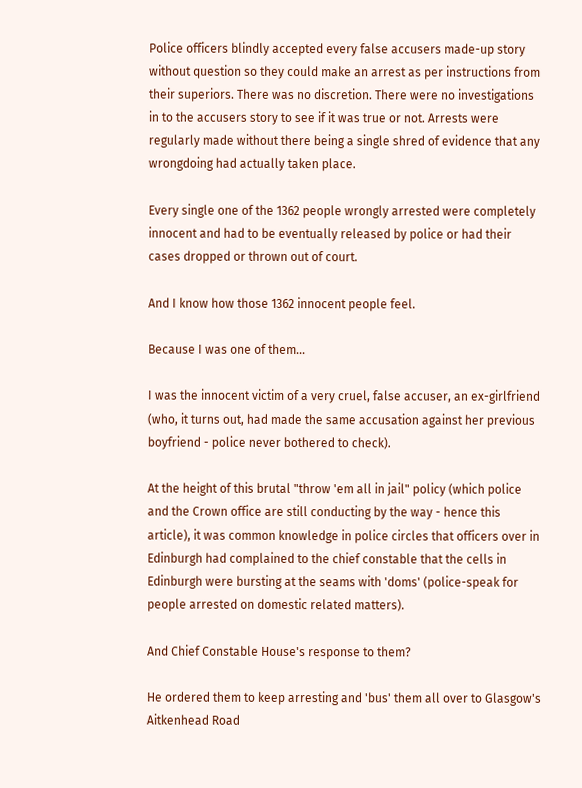Police officers blindly accepted every false accusers made-up story without question so they could make an arrest as per instructions from their superiors. There was no discretion. There were no investigations in to the accusers story to see if it was true or not. Arrests were regularly made without there being a single shred of evidence that any wrongdoing had actually taken place.

Every single one of the 1362 people wrongly arrested were completely innocent and had to be eventually released by police or had their cases dropped or thrown out of court.

And I know how those 1362 innocent people feel.

Because I was one of them...

I was the innocent victim of a very cruel, false accuser, an ex-girlfriend (who, it turns out, had made the same accusation against her previous boyfriend - police never bothered to check).

At the height of this brutal "throw 'em all in jail" policy (which police and the Crown office are still conducting by the way - hence this article), it was common knowledge in police circles that officers over in Edinburgh had complained to the chief constable that the cells in Edinburgh were bursting at the seams with 'doms' (police-speak for people arrested on domestic related matters).

And Chief Constable House's response to them?

He ordered them to keep arresting and 'bus' them all over to Glasgow's Aitkenhead Road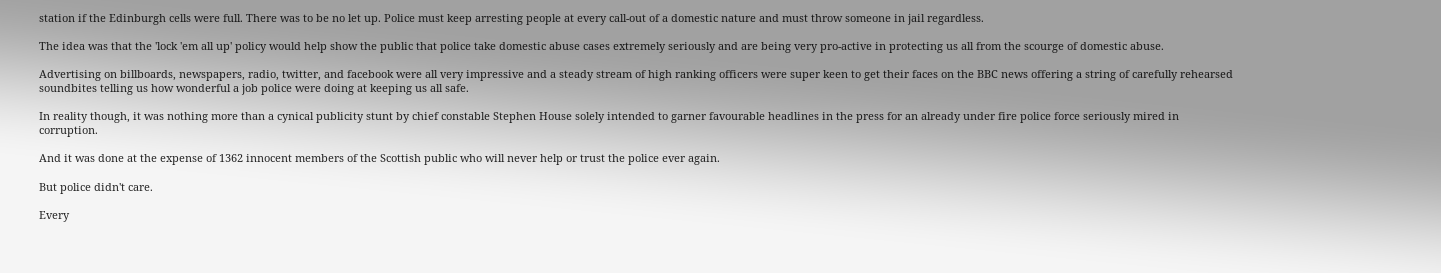station if the Edinburgh cells were full. There was to be no let up. Police must keep arresting people at every call-out of a domestic nature and must throw someone in jail regardless.

The idea was that the 'lock 'em all up' policy would help show the public that police take domestic abuse cases extremely seriously and are being very pro-active in protecting us all from the scourge of domestic abuse.

Advertising on billboards, newspapers, radio, twitter, and facebook were all very impressive and a steady stream of high ranking officers were super keen to get their faces on the BBC news offering a string of carefully rehearsed soundbites telling us how wonderful a job police were doing at keeping us all safe.

In reality though, it was nothing more than a cynical publicity stunt by chief constable Stephen House solely intended to garner favourable headlines in the press for an already under fire police force seriously mired in corruption.

And it was done at the expense of 1362 innocent members of the Scottish public who will never help or trust the police ever again.

But police didn't care.

Every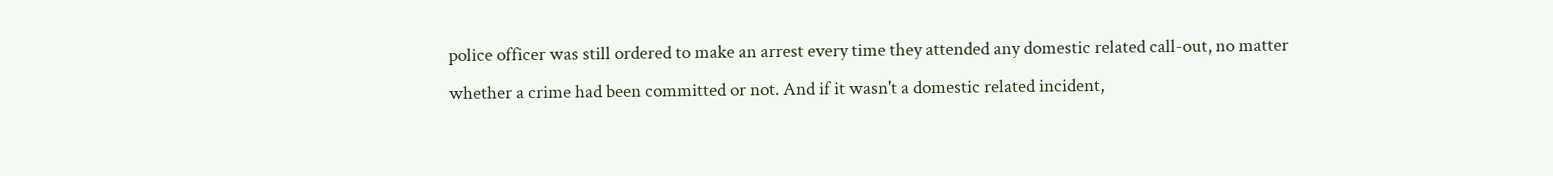police officer was still ordered to make an arrest every time they attended any domestic related call-out, no matter whether a crime had been committed or not. And if it wasn't a domestic related incident,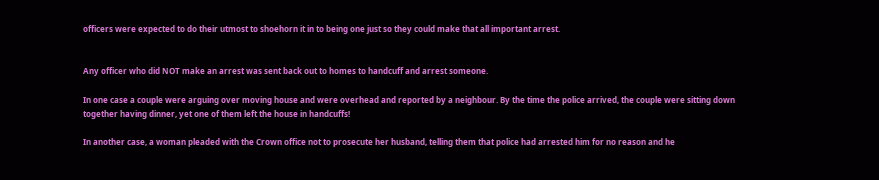officers were expected to do their utmost to shoehorn it in to being one just so they could make that all important arrest.


Any officer who did NOT make an arrest was sent back out to homes to handcuff and arrest someone.

In one case a couple were arguing over moving house and were overhead and reported by a neighbour. By the time the police arrived, the couple were sitting down together having dinner, yet one of them left the house in handcuffs!

In another case, a woman pleaded with the Crown office not to prosecute her husband, telling them that police had arrested him for no reason and he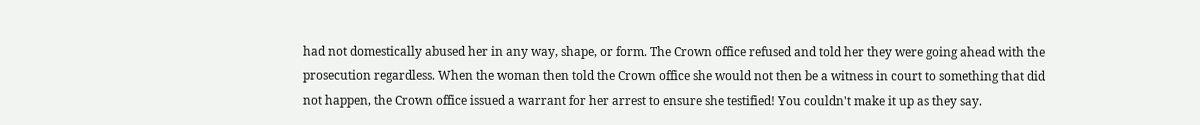had not domestically abused her in any way, shape, or form. The Crown office refused and told her they were going ahead with the prosecution regardless. When the woman then told the Crown office she would not then be a witness in court to something that did not happen, the Crown office issued a warrant for her arrest to ensure she testified! You couldn't make it up as they say.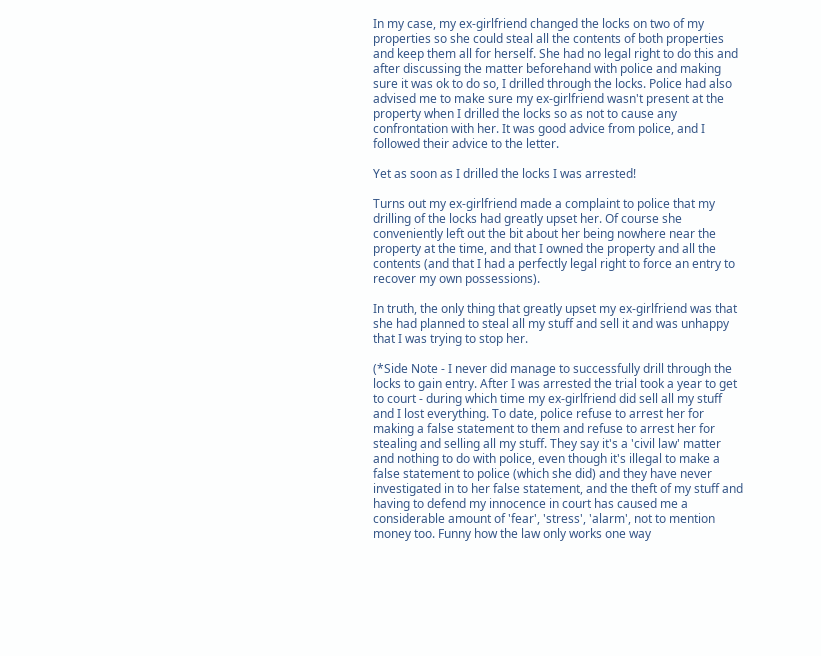In my case, my ex-girlfriend changed the locks on two of my properties so she could steal all the contents of both properties and keep them all for herself. She had no legal right to do this and after discussing the matter beforehand with police and making sure it was ok to do so, I drilled through the locks. Police had also advised me to make sure my ex-girlfriend wasn't present at the property when I drilled the locks so as not to cause any confrontation with her. It was good advice from police, and I followed their advice to the letter.

Yet as soon as I drilled the locks I was arrested!

Turns out my ex-girlfriend made a complaint to police that my drilling of the locks had greatly upset her. Of course she conveniently left out the bit about her being nowhere near the property at the time, and that I owned the property and all the contents (and that I had a perfectly legal right to force an entry to recover my own possessions).

In truth, the only thing that greatly upset my ex-girlfriend was that she had planned to steal all my stuff and sell it and was unhappy that I was trying to stop her.

(*Side Note - I never did manage to successfully drill through the locks to gain entry. After I was arrested the trial took a year to get to court - during which time my ex-girlfriend did sell all my stuff and I lost everything. To date, police refuse to arrest her for making a false statement to them and refuse to arrest her for stealing and selling all my stuff. They say it's a 'civil law' matter and nothing to do with police, even though it's illegal to make a false statement to police (which she did) and they have never investigated in to her false statement, and the theft of my stuff and having to defend my innocence in court has caused me a considerable amount of 'fear', 'stress', 'alarm', not to mention money too. Funny how the law only works one way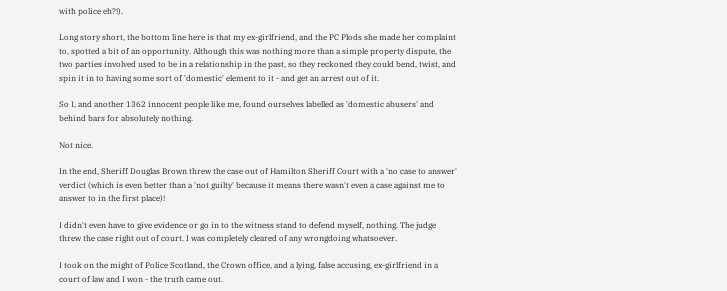with police eh?!).

Long story short, the bottom line here is that my ex-girlfriend, and the PC Plods she made her complaint to, spotted a bit of an opportunity. Although this was nothing more than a simple property dispute, the two parties involved used to be in a relationship in the past, so they reckoned they could bend, twist, and spin it in to having some sort of 'domestic' element to it - and get an arrest out of it.

So I, and another 1362 innocent people like me, found ourselves labelled as 'domestic abusers' and behind bars for absolutely nothing.

Not nice.

In the end, Sheriff Douglas Brown threw the case out of Hamilton Sheriff Court with a 'no case to answer' verdict (which is even better than a 'not guilty' because it means there wasn't even a case against me to answer to in the first place)!

I didn't even have to give evidence or go in to the witness stand to defend myself, nothing. The judge threw the case right out of court. I was completely cleared of any wrongdoing whatsoever.

I took on the might of Police Scotland, the Crown office, and a lying, false accusing, ex-girlfriend in a court of law and I won - the truth came out.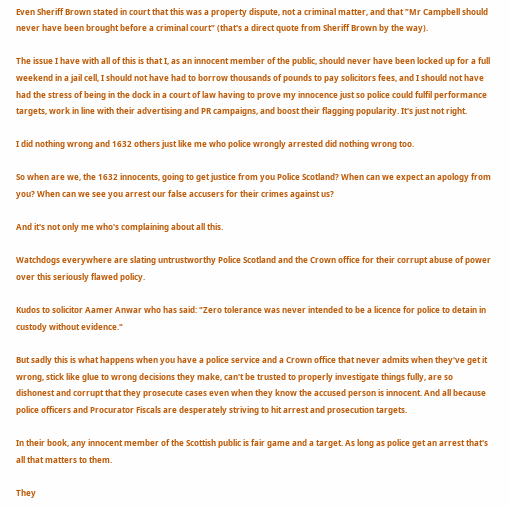Even Sheriff Brown stated in court that this was a property dispute, not a criminal matter, and that "Mr Campbell should never have been brought before a criminal court" (that's a direct quote from Sheriff Brown by the way).

The issue I have with all of this is that I, as an innocent member of the public, should never have been locked up for a full weekend in a jail cell, I should not have had to borrow thousands of pounds to pay solicitors fees, and I should not have had the stress of being in the dock in a court of law having to prove my innocence just so police could fulfil performance targets, work in line with their advertising and PR campaigns, and boost their flagging popularity. It's just not right.

I did nothing wrong and 1632 others just like me who police wrongly arrested did nothing wrong too.

So when are we, the 1632 innocents, going to get justice from you Police Scotland? When can we expect an apology from you? When can we see you arrest our false accusers for their crimes against us?

And it's not only me who's complaining about all this.

Watchdogs everywhere are slating untrustworthy Police Scotland and the Crown office for their corrupt abuse of power over this seriously flawed policy.

Kudos to solicitor Aamer Anwar who has said: "Zero tolerance was never intended to be a licence for police to detain in custody without evidence."

But sadly this is what happens when you have a police service and a Crown office that never admits when they've get it wrong, stick like glue to wrong decisions they make, can't be trusted to properly investigate things fully, are so dishonest and corrupt that they prosecute cases even when they know the accused person is innocent. And all because police officers and Procurator Fiscals are desperately striving to hit arrest and prosecution targets.

In their book, any innocent member of the Scottish public is fair game and a target. As long as police get an arrest that's all that matters to them.

They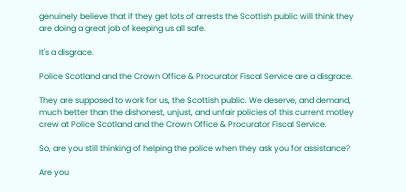genuinely believe that if they get lots of arrests the Scottish public will think they are doing a great job of keeping us all safe.

It's a disgrace.

Police Scotland and the Crown Office & Procurator Fiscal Service are a disgrace.

They are supposed to work for us, the Scottish public. We deserve, and demand, much better than the dishonest, unjust, and unfair policies of this current motley crew at Police Scotland and the Crown Office & Procurator Fiscal Service.

So, are you still thinking of helping the police when they ask you for assistance?

Are you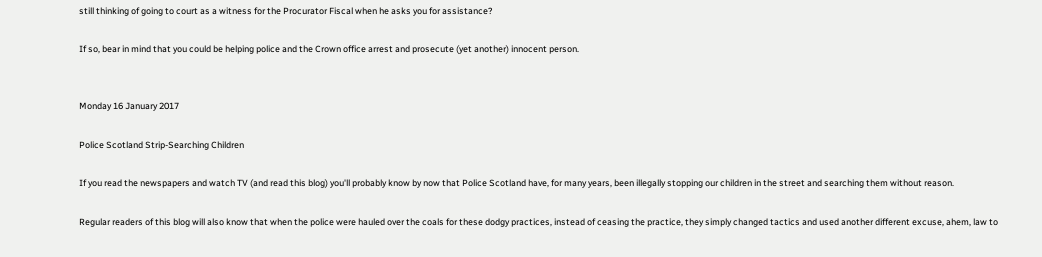still thinking of going to court as a witness for the Procurator Fiscal when he asks you for assistance?

If so, bear in mind that you could be helping police and the Crown office arrest and prosecute (yet another) innocent person.


Monday 16 January 2017

Police Scotland Strip-Searching Children

If you read the newspapers and watch TV (and read this blog) you'll probably know by now that Police Scotland have, for many years, been illegally stopping our children in the street and searching them without reason.

Regular readers of this blog will also know that when the police were hauled over the coals for these dodgy practices, instead of ceasing the practice, they simply changed tactics and used another different excuse, ahem, law to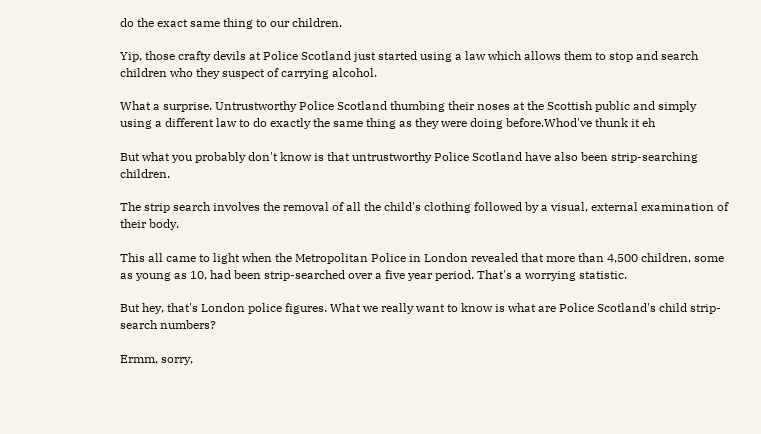do the exact same thing to our children.

Yip, those crafty devils at Police Scotland just started using a law which allows them to stop and search children who they suspect of carrying alcohol.

What a surprise. Untrustworthy Police Scotland thumbing their noses at the Scottish public and simply using a different law to do exactly the same thing as they were doing before.Whod've thunk it eh

But what you probably don't know is that untrustworthy Police Scotland have also been strip-searching children.

The strip search involves the removal of all the child's clothing followed by a visual, external examination of their body.

This all came to light when the Metropolitan Police in London revealed that more than 4,500 children, some as young as 10, had been strip-searched over a five year period. That's a worrying statistic.

But hey, that's London police figures. What we really want to know is what are Police Scotland's child strip-search numbers?

Ermm, sorry,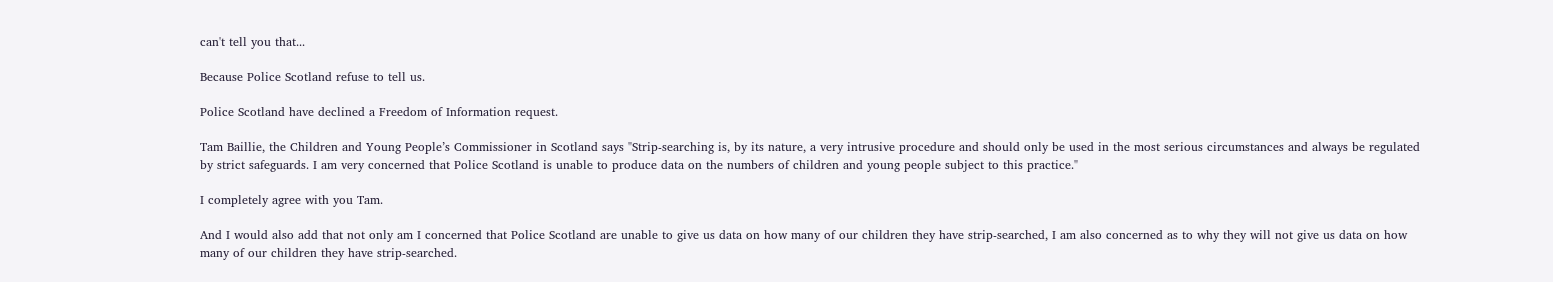can't tell you that...

Because Police Scotland refuse to tell us.

Police Scotland have declined a Freedom of Information request.

Tam Baillie, the Children and Young People’s Commissioner in Scotland says "Strip-searching is, by its nature, a very intrusive procedure and should only be used in the most serious circumstances and always be regulated by strict safeguards. I am very concerned that Police Scotland is unable to produce data on the numbers of children and young people subject to this practice."

I completely agree with you Tam.

And I would also add that not only am I concerned that Police Scotland are unable to give us data on how many of our children they have strip-searched, I am also concerned as to why they will not give us data on how many of our children they have strip-searched.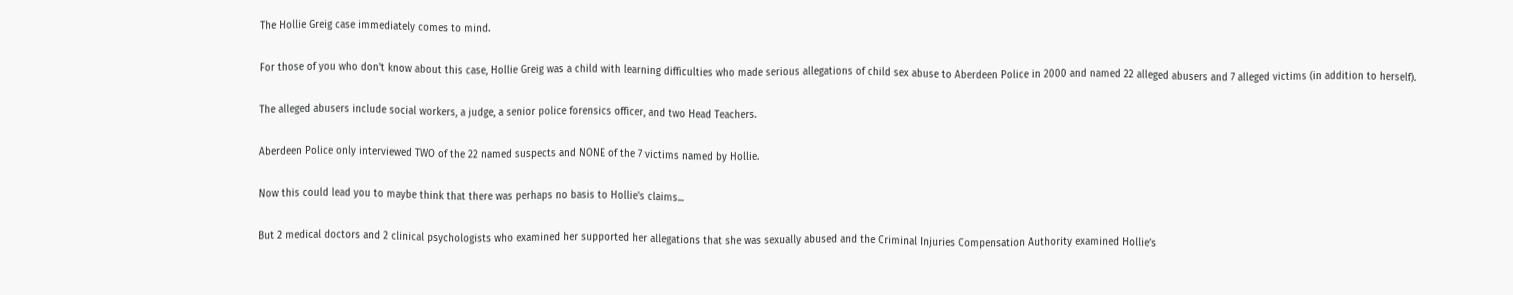The Hollie Greig case immediately comes to mind.

For those of you who don't know about this case, Hollie Greig was a child with learning difficulties who made serious allegations of child sex abuse to Aberdeen Police in 2000 and named 22 alleged abusers and 7 alleged victims (in addition to herself).

The alleged abusers include social workers, a judge, a senior police forensics officer, and two Head Teachers.

Aberdeen Police only interviewed TWO of the 22 named suspects and NONE of the 7 victims named by Hollie.

Now this could lead you to maybe think that there was perhaps no basis to Hollie's claims...

But 2 medical doctors and 2 clinical psychologists who examined her supported her allegations that she was sexually abused and the Criminal Injuries Compensation Authority examined Hollie’s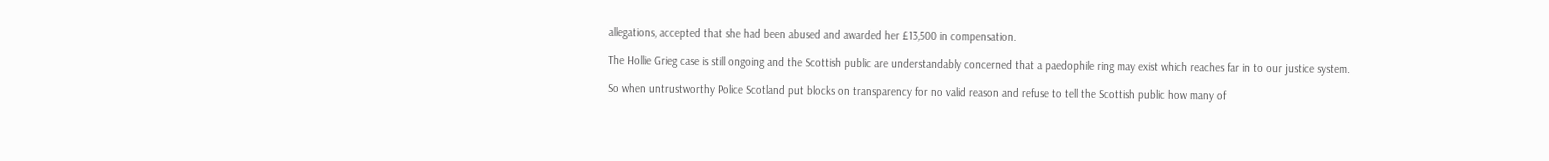allegations, accepted that she had been abused and awarded her £13,500 in compensation.

The Hollie Grieg case is still ongoing and the Scottish public are understandably concerned that a paedophile ring may exist which reaches far in to our justice system.

So when untrustworthy Police Scotland put blocks on transparency for no valid reason and refuse to tell the Scottish public how many of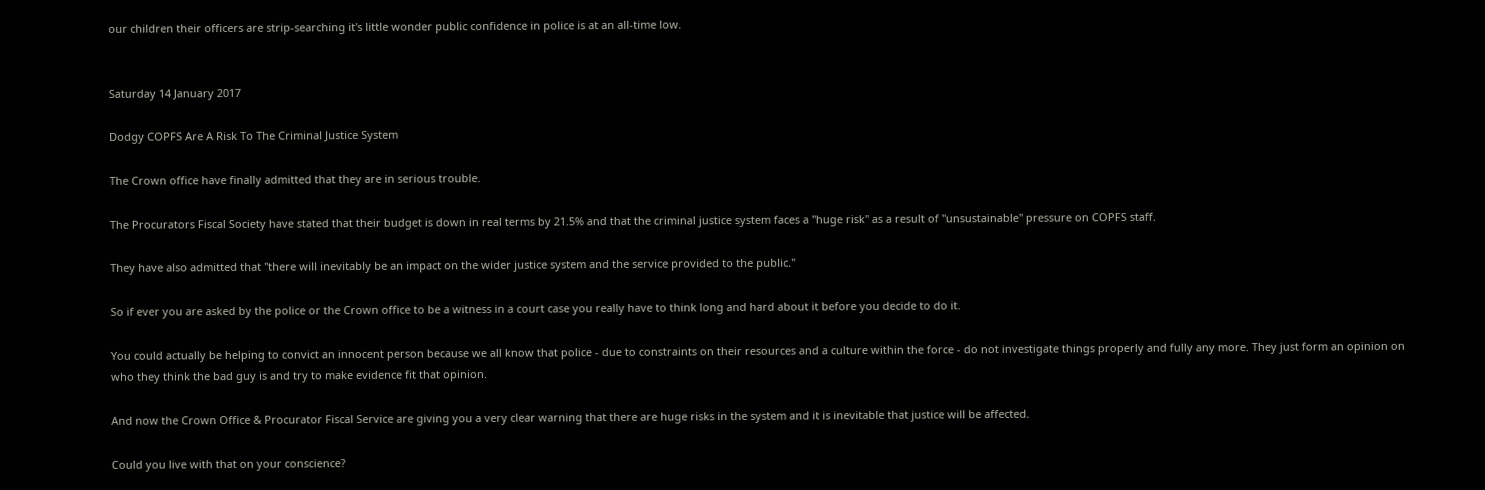our children their officers are strip-searching it's little wonder public confidence in police is at an all-time low.


Saturday 14 January 2017

Dodgy COPFS Are A Risk To The Criminal Justice System

The Crown office have finally admitted that they are in serious trouble.

The Procurators Fiscal Society have stated that their budget is down in real terms by 21.5% and that the criminal justice system faces a "huge risk" as a result of "unsustainable" pressure on COPFS staff.

They have also admitted that "there will inevitably be an impact on the wider justice system and the service provided to the public."

So if ever you are asked by the police or the Crown office to be a witness in a court case you really have to think long and hard about it before you decide to do it.

You could actually be helping to convict an innocent person because we all know that police - due to constraints on their resources and a culture within the force - do not investigate things properly and fully any more. They just form an opinion on who they think the bad guy is and try to make evidence fit that opinion.

And now the Crown Office & Procurator Fiscal Service are giving you a very clear warning that there are huge risks in the system and it is inevitable that justice will be affected.

Could you live with that on your conscience?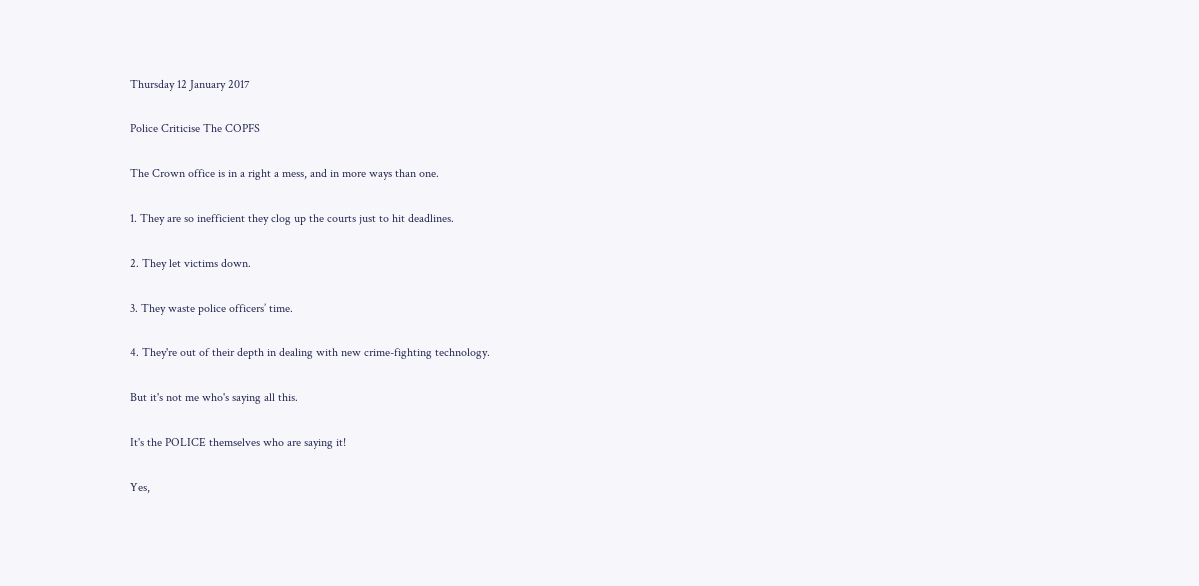Thursday 12 January 2017

Police Criticise The COPFS

The Crown office is in a right a mess, and in more ways than one.

1. They are so inefficient they clog up the courts just to hit deadlines.

2. They let victims down.

3. They waste police officers’ time.

4. They're out of their depth in dealing with new crime-fighting technology.

But it's not me who's saying all this.

It's the POLICE themselves who are saying it!

Yes,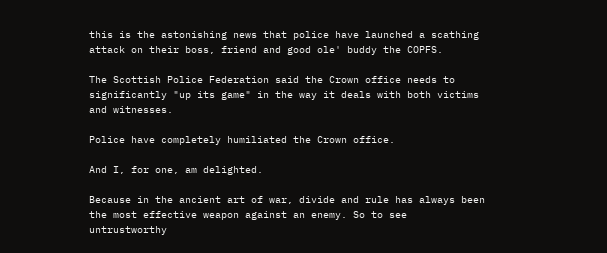this is the astonishing news that police have launched a scathing attack on their boss, friend and good ole' buddy the COPFS.

The Scottish Police Federation said the Crown office needs to significantly "up its game" in the way it deals with both victims and witnesses.

Police have completely humiliated the Crown office.

And I, for one, am delighted.

Because in the ancient art of war, divide and rule has always been the most effective weapon against an enemy. So to see untrustworthy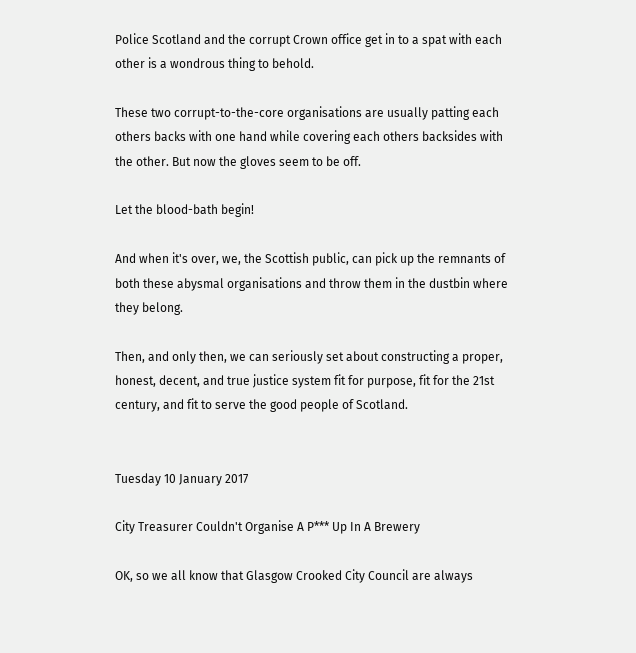Police Scotland and the corrupt Crown office get in to a spat with each other is a wondrous thing to behold.

These two corrupt-to-the-core organisations are usually patting each others backs with one hand while covering each others backsides with the other. But now the gloves seem to be off.

Let the blood-bath begin!

And when it's over, we, the Scottish public, can pick up the remnants of both these abysmal organisations and throw them in the dustbin where they belong.

Then, and only then, we can seriously set about constructing a proper, honest, decent, and true justice system fit for purpose, fit for the 21st century, and fit to serve the good people of Scotland.


Tuesday 10 January 2017

City Treasurer Couldn't Organise A P*** Up In A Brewery

OK, so we all know that Glasgow Crooked City Council are always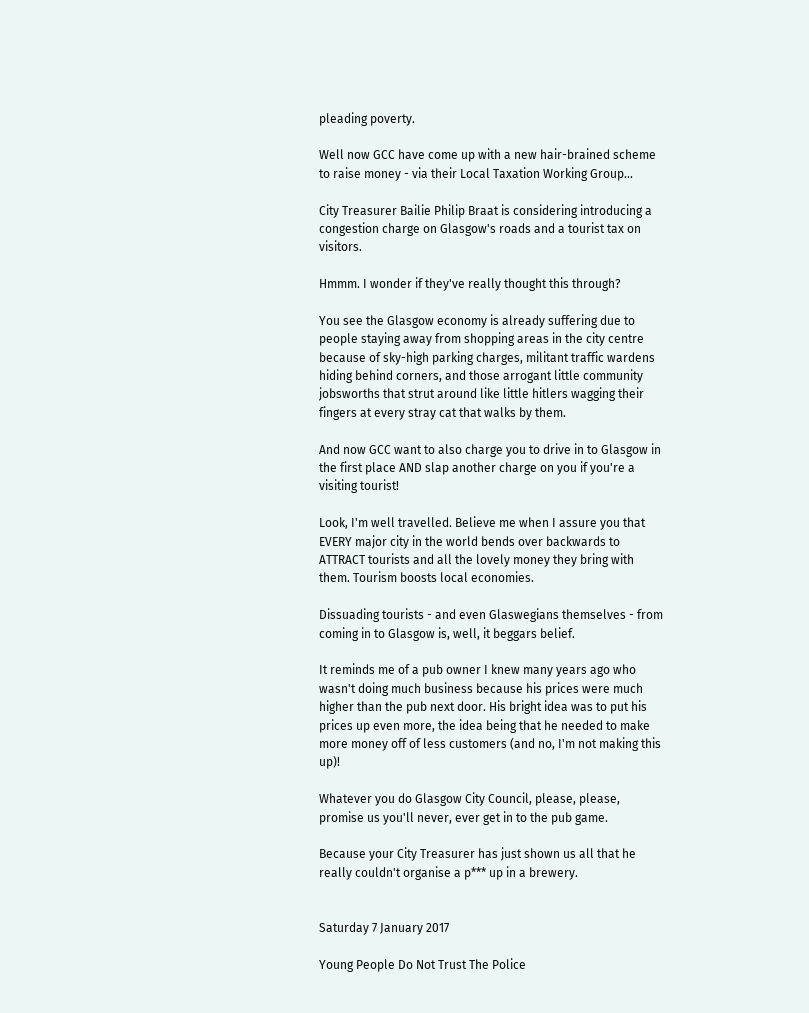pleading poverty.

Well now GCC have come up with a new hair-brained scheme to raise money - via their Local Taxation Working Group...

City Treasurer Bailie Philip Braat is considering introducing a congestion charge on Glasgow's roads and a tourist tax on visitors.

Hmmm. I wonder if they've really thought this through?

You see the Glasgow economy is already suffering due to people staying away from shopping areas in the city centre because of sky-high parking charges, militant traffic wardens hiding behind corners, and those arrogant little community jobsworths that strut around like little hitlers wagging their fingers at every stray cat that walks by them.

And now GCC want to also charge you to drive in to Glasgow in the first place AND slap another charge on you if you're a visiting tourist!

Look, I'm well travelled. Believe me when I assure you that EVERY major city in the world bends over backwards to ATTRACT tourists and all the lovely money they bring with them. Tourism boosts local economies.

Dissuading tourists - and even Glaswegians themselves - from coming in to Glasgow is, well, it beggars belief.

It reminds me of a pub owner I knew many years ago who wasn't doing much business because his prices were much higher than the pub next door. His bright idea was to put his prices up even more, the idea being that he needed to make more money off of less customers (and no, I'm not making this up)!

Whatever you do Glasgow City Council, please, please, promise us you'll never, ever get in to the pub game.

Because your City Treasurer has just shown us all that he really couldn't organise a p*** up in a brewery.


Saturday 7 January 2017

Young People Do Not Trust The Police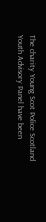The charity Young Scot Police Scotland Youth Advisory Panel have been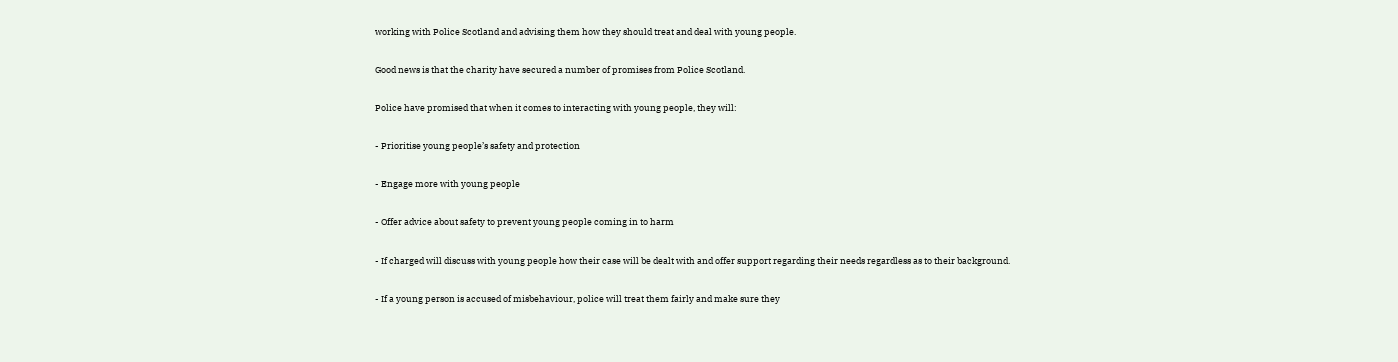working with Police Scotland and advising them how they should treat and deal with young people.

Good news is that the charity have secured a number of promises from Police Scotland.

Police have promised that when it comes to interacting with young people, they will:

- Prioritise young people’s safety and protection

- Engage more with young people

- Offer advice about safety to prevent young people coming in to harm

- If charged will discuss with young people how their case will be dealt with and offer support regarding their needs regardless as to their background.

- If a young person is accused of misbehaviour, police will treat them fairly and make sure they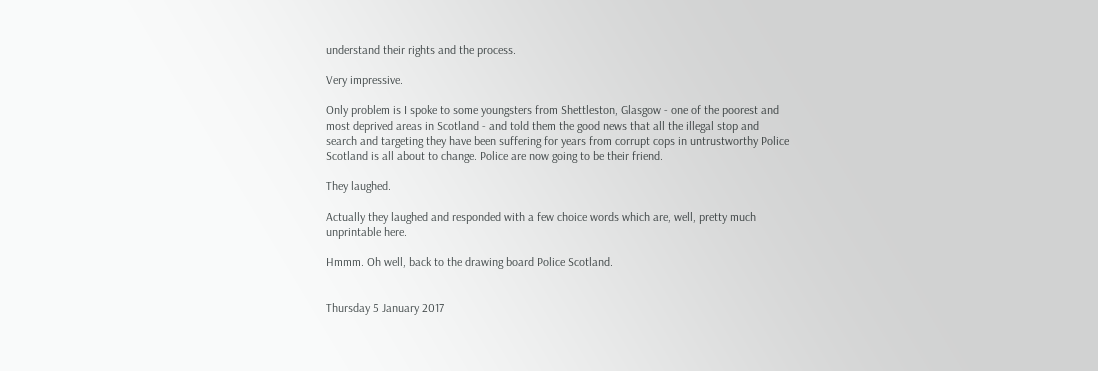understand their rights and the process.

Very impressive.

Only problem is I spoke to some youngsters from Shettleston, Glasgow - one of the poorest and most deprived areas in Scotland - and told them the good news that all the illegal stop and search and targeting they have been suffering for years from corrupt cops in untrustworthy Police Scotland is all about to change. Police are now going to be their friend.

They laughed.

Actually they laughed and responded with a few choice words which are, well, pretty much unprintable here.

Hmmm. Oh well, back to the drawing board Police Scotland.


Thursday 5 January 2017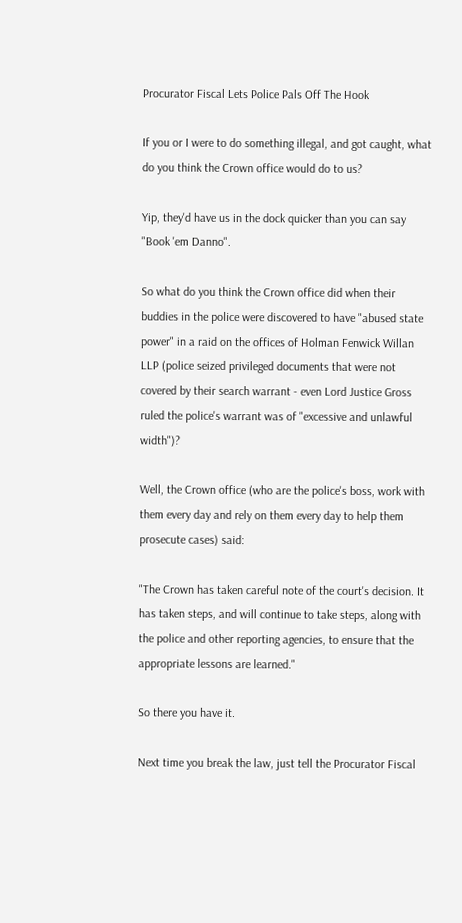Procurator Fiscal Lets Police Pals Off The Hook

If you or I were to do something illegal, and got caught, what do you think the Crown office would do to us?

Yip, they'd have us in the dock quicker than you can say "Book 'em Danno".

So what do you think the Crown office did when their buddies in the police were discovered to have "abused state power" in a raid on the offices of Holman Fenwick Willan LLP (police seized privileged documents that were not covered by their search warrant - even Lord Justice Gross ruled the police's warrant was of "excessive and unlawful width")?

Well, the Crown office (who are the police's boss, work with them every day and rely on them every day to help them prosecute cases) said:

"The Crown has taken careful note of the court's decision. It has taken steps, and will continue to take steps, along with the police and other reporting agencies, to ensure that the appropriate lessons are learned."

So there you have it.

Next time you break the law, just tell the Procurator Fiscal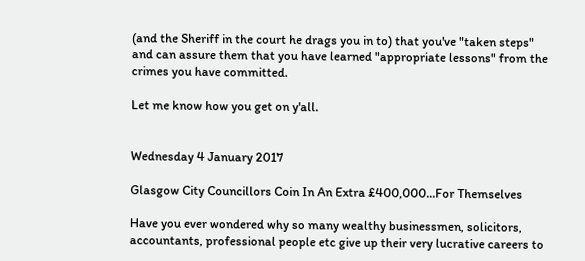(and the Sheriff in the court he drags you in to) that you've "taken steps" and can assure them that you have learned "appropriate lessons" from the crimes you have committed.

Let me know how you get on y'all.


Wednesday 4 January 2017

Glasgow City Councillors Coin In An Extra £400,000...For Themselves

Have you ever wondered why so many wealthy businessmen, solicitors, accountants, professional people etc give up their very lucrative careers to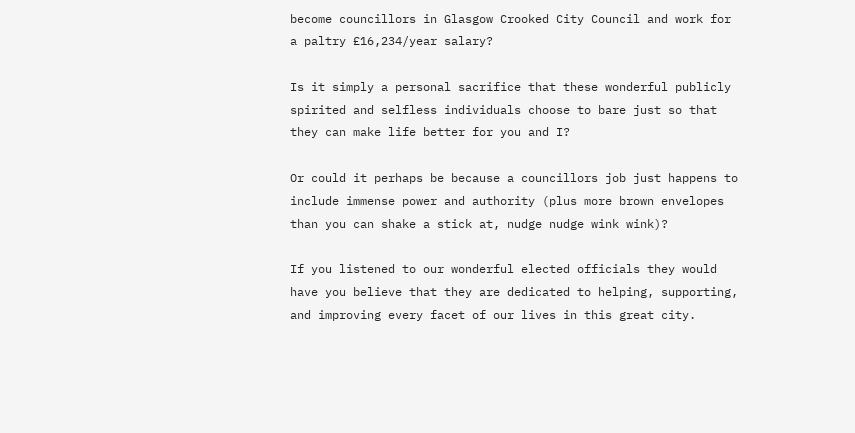become councillors in Glasgow Crooked City Council and work for a paltry £16,234/year salary?

Is it simply a personal sacrifice that these wonderful publicly spirited and selfless individuals choose to bare just so that they can make life better for you and I?

Or could it perhaps be because a councillors job just happens to include immense power and authority (plus more brown envelopes than you can shake a stick at, nudge nudge wink wink)?

If you listened to our wonderful elected officials they would have you believe that they are dedicated to helping, supporting, and improving every facet of our lives in this great city.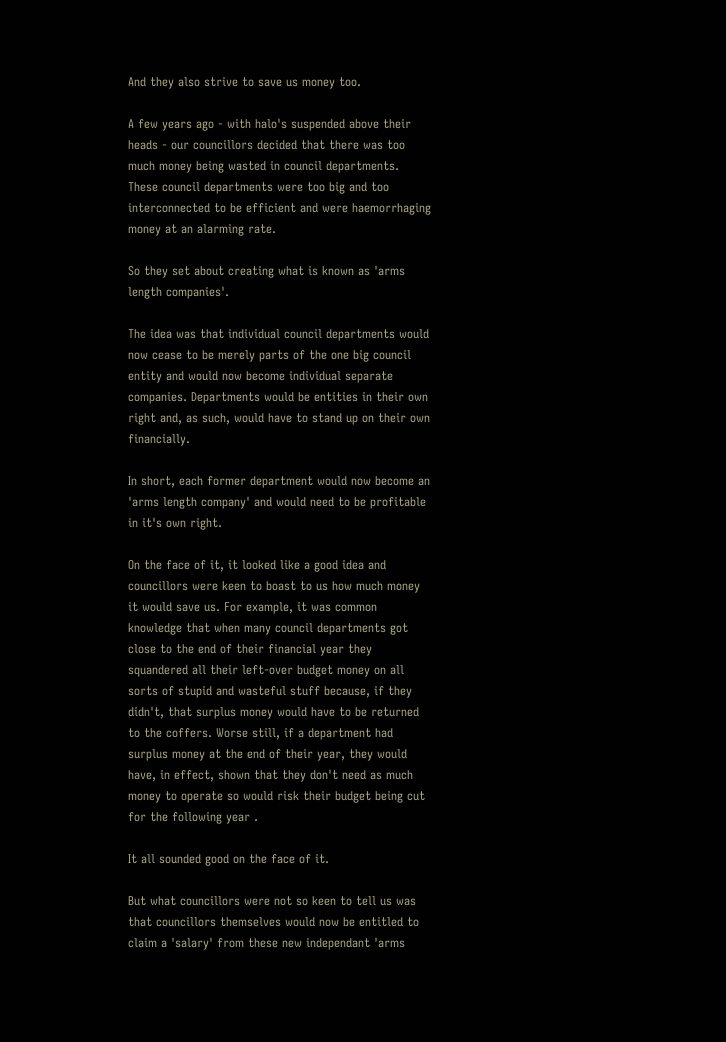And they also strive to save us money too.

A few years ago - with halo's suspended above their heads - our councillors decided that there was too much money being wasted in council departments. These council departments were too big and too interconnected to be efficient and were haemorrhaging money at an alarming rate.

So they set about creating what is known as 'arms length companies'.

The idea was that individual council departments would now cease to be merely parts of the one big council entity and would now become individual separate companies. Departments would be entities in their own right and, as such, would have to stand up on their own financially.

In short, each former department would now become an 'arms length company' and would need to be profitable in it's own right.

On the face of it, it looked like a good idea and councillors were keen to boast to us how much money it would save us. For example, it was common knowledge that when many council departments got close to the end of their financial year they squandered all their left-over budget money on all sorts of stupid and wasteful stuff because, if they didn't, that surplus money would have to be returned to the coffers. Worse still, if a department had surplus money at the end of their year, they would have, in effect, shown that they don't need as much money to operate so would risk their budget being cut for the following year .

It all sounded good on the face of it.

But what councillors were not so keen to tell us was that councillors themselves would now be entitled to claim a 'salary' from these new independant 'arms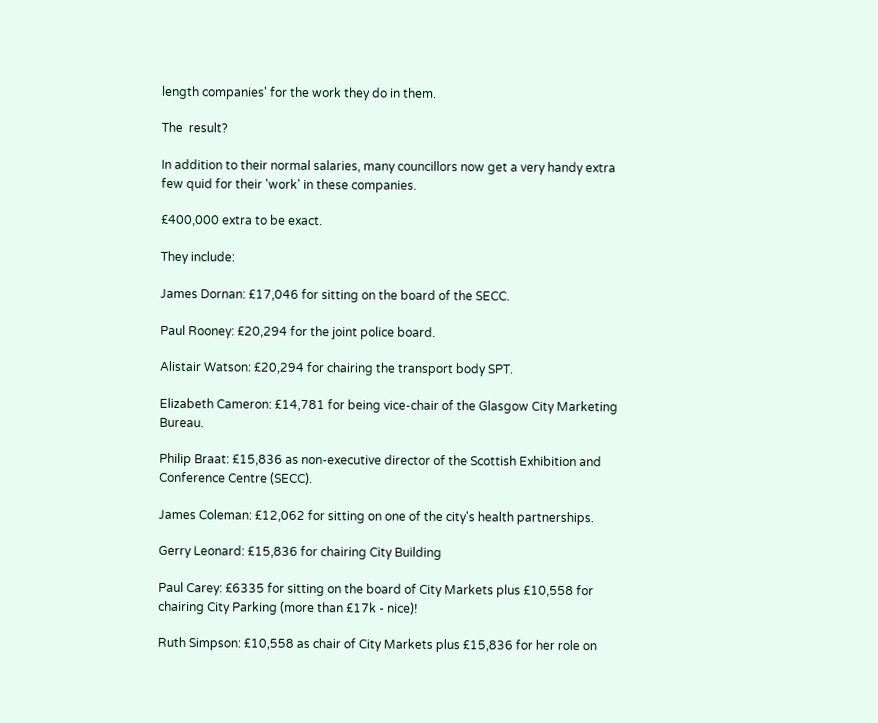length companies' for the work they do in them.

The  result?

In addition to their normal salaries, many councillors now get a very handy extra few quid for their 'work' in these companies.

£400,000 extra to be exact.

They include:

James Dornan: £17,046 for sitting on the board of the SECC.

Paul Rooney: £20,294 for the joint police board.

Alistair Watson: £20,294 for chairing the transport body SPT.

Elizabeth Cameron: £14,781 for being vice-chair of the Glasgow City Marketing Bureau.

Philip Braat: £15,836 as non-executive director of the Scottish Exhibition and Conference Centre (SECC).

James Coleman: £12,062 for sitting on one of the city's health partnerships.

Gerry Leonard: £15,836 for chairing City Building

Paul Carey: £6335 for sitting on the board of City Markets plus £10,558 for chairing City Parking (more than £17k - nice)!

Ruth Simpson: £10,558 as chair of City Markets plus £15,836 for her role on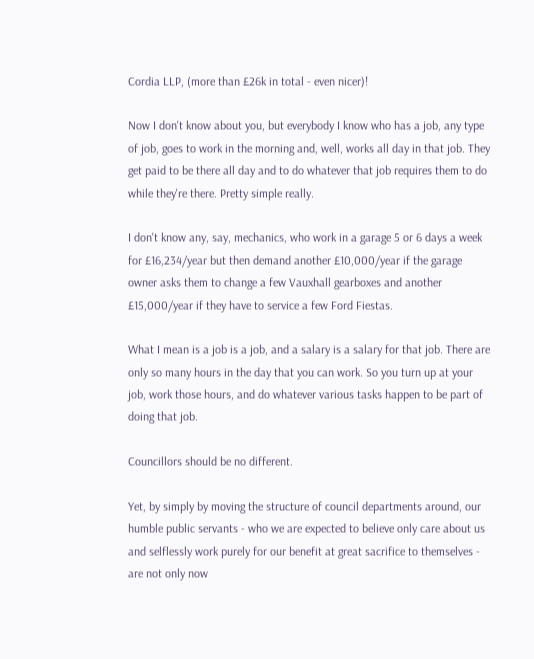Cordia LLP, (more than £26k in total - even nicer)!

Now I don't know about you, but everybody I know who has a job, any type of job, goes to work in the morning and, well, works all day in that job. They get paid to be there all day and to do whatever that job requires them to do while they're there. Pretty simple really.

I don't know any, say, mechanics, who work in a garage 5 or 6 days a week for £16,234/year but then demand another £10,000/year if the garage owner asks them to change a few Vauxhall gearboxes and another £15,000/year if they have to service a few Ford Fiestas.

What I mean is a job is a job, and a salary is a salary for that job. There are only so many hours in the day that you can work. So you turn up at your job, work those hours, and do whatever various tasks happen to be part of doing that job.

Councillors should be no different.

Yet, by simply by moving the structure of council departments around, our humble public servants - who we are expected to believe only care about us and selflessly work purely for our benefit at great sacrifice to themselves - are not only now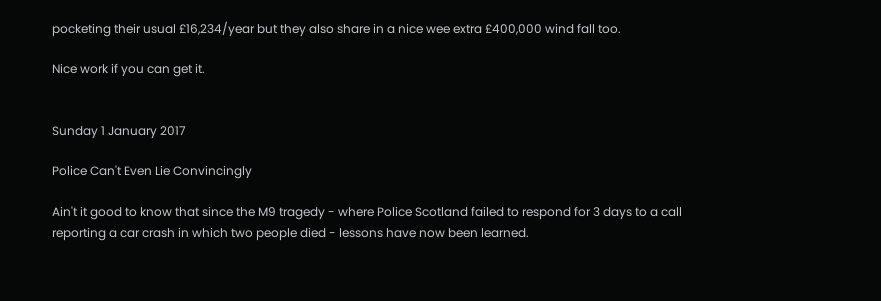pocketing their usual £16,234/year but they also share in a nice wee extra £400,000 wind fall too.

Nice work if you can get it.


Sunday 1 January 2017

Police Can't Even Lie Convincingly

Ain't it good to know that since the M9 tragedy - where Police Scotland failed to respond for 3 days to a call reporting a car crash in which two people died - lessons have now been learned.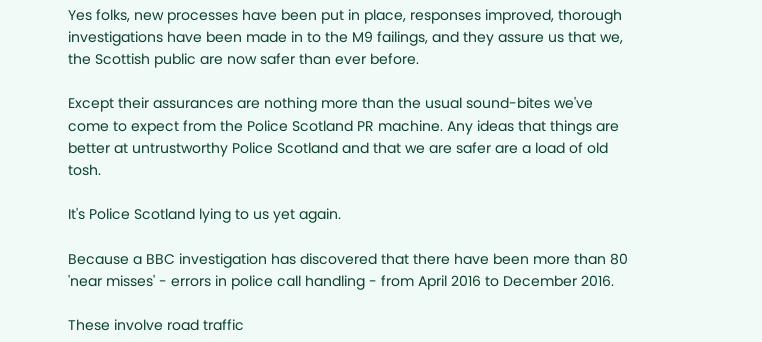Yes folks, new processes have been put in place, responses improved, thorough investigations have been made in to the M9 failings, and they assure us that we, the Scottish public are now safer than ever before.

Except their assurances are nothing more than the usual sound-bites we've come to expect from the Police Scotland PR machine. Any ideas that things are better at untrustworthy Police Scotland and that we are safer are a load of old tosh.

It's Police Scotland lying to us yet again.

Because a BBC investigation has discovered that there have been more than 80 'near misses' - errors in police call handling - from April 2016 to December 2016.

These involve road traffic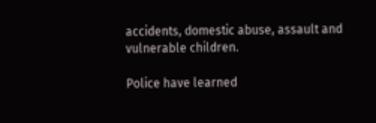accidents, domestic abuse, assault and vulnerable children.

Police have learned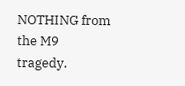NOTHING from the M9 tragedy.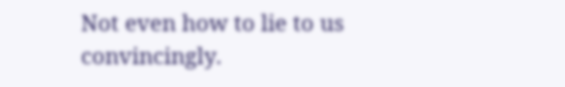Not even how to lie to us convincingly.